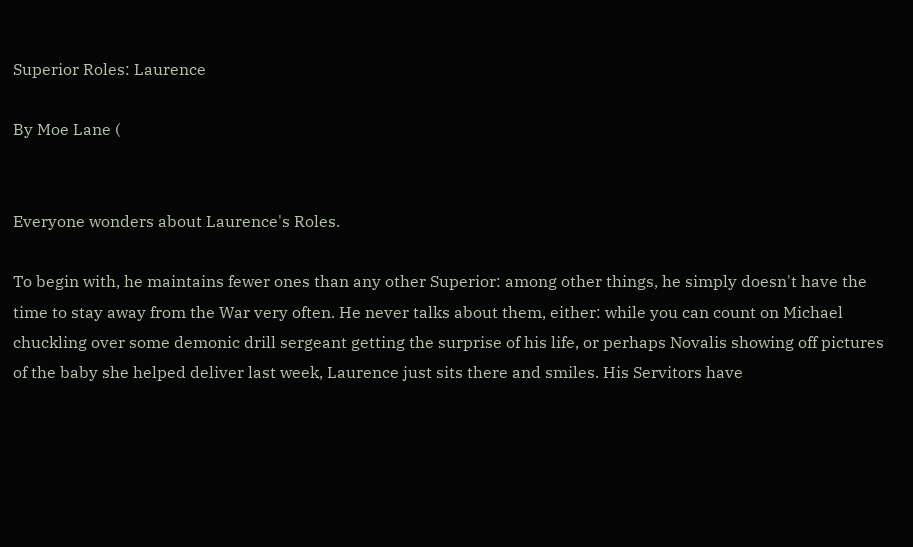Superior Roles: Laurence

By Moe Lane (


Everyone wonders about Laurence's Roles.

To begin with, he maintains fewer ones than any other Superior: among other things, he simply doesn't have the time to stay away from the War very often. He never talks about them, either: while you can count on Michael chuckling over some demonic drill sergeant getting the surprise of his life, or perhaps Novalis showing off pictures of the baby she helped deliver last week, Laurence just sits there and smiles. His Servitors have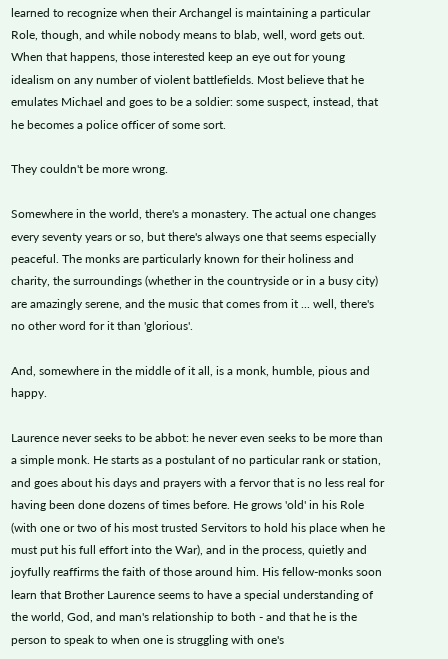learned to recognize when their Archangel is maintaining a particular Role, though, and while nobody means to blab, well, word gets out. When that happens, those interested keep an eye out for young idealism on any number of violent battlefields. Most believe that he emulates Michael and goes to be a soldier: some suspect, instead, that he becomes a police officer of some sort.

They couldn't be more wrong.

Somewhere in the world, there's a monastery. The actual one changes every seventy years or so, but there's always one that seems especially peaceful. The monks are particularly known for their holiness and charity, the surroundings (whether in the countryside or in a busy city) are amazingly serene, and the music that comes from it ... well, there's no other word for it than 'glorious'.

And, somewhere in the middle of it all, is a monk, humble, pious and happy.

Laurence never seeks to be abbot: he never even seeks to be more than a simple monk. He starts as a postulant of no particular rank or station, and goes about his days and prayers with a fervor that is no less real for having been done dozens of times before. He grows 'old' in his Role (with one or two of his most trusted Servitors to hold his place when he must put his full effort into the War), and in the process, quietly and joyfully reaffirms the faith of those around him. His fellow-monks soon learn that Brother Laurence seems to have a special understanding of the world, God, and man's relationship to both - and that he is the person to speak to when one is struggling with one's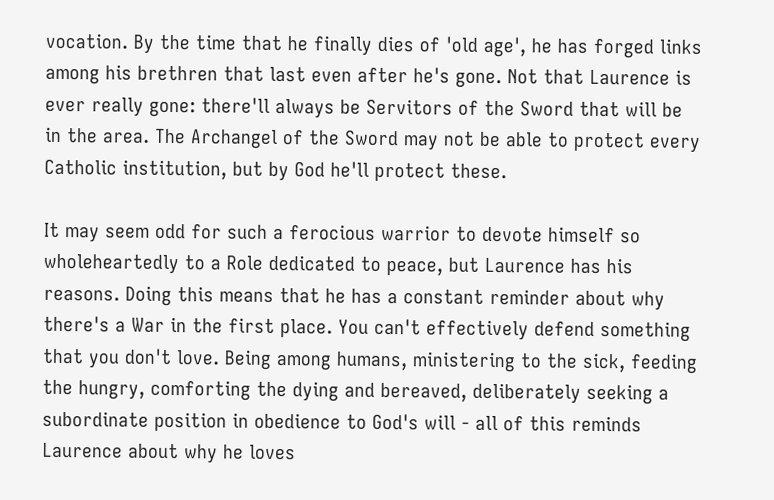vocation. By the time that he finally dies of 'old age', he has forged links among his brethren that last even after he's gone. Not that Laurence is ever really gone: there'll always be Servitors of the Sword that will be in the area. The Archangel of the Sword may not be able to protect every Catholic institution, but by God he'll protect these.

It may seem odd for such a ferocious warrior to devote himself so wholeheartedly to a Role dedicated to peace, but Laurence has his reasons. Doing this means that he has a constant reminder about why there's a War in the first place. You can't effectively defend something that you don't love. Being among humans, ministering to the sick, feeding the hungry, comforting the dying and bereaved, deliberately seeking a subordinate position in obedience to God's will - all of this reminds Laurence about why he loves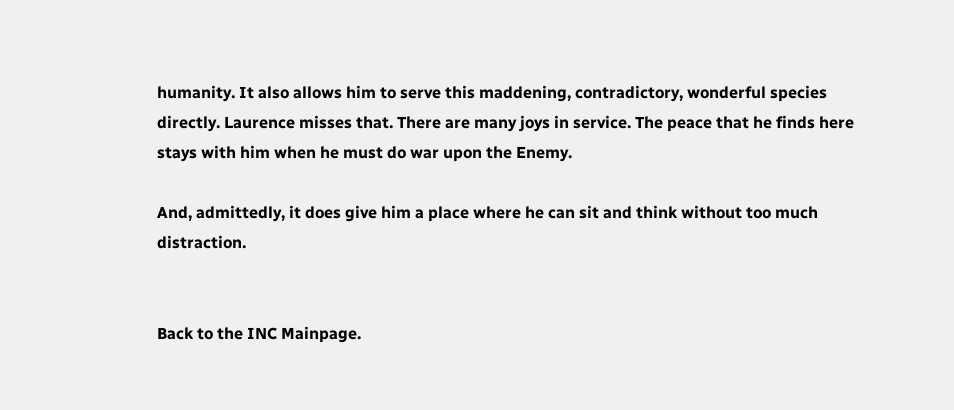humanity. It also allows him to serve this maddening, contradictory, wonderful species directly. Laurence misses that. There are many joys in service. The peace that he finds here stays with him when he must do war upon the Enemy.

And, admittedly, it does give him a place where he can sit and think without too much distraction.


Back to the INC Mainpage.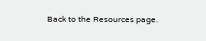Back to the Resources page.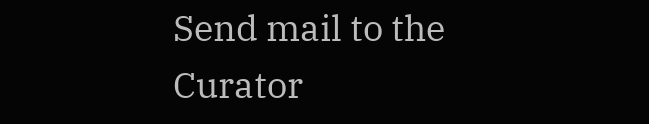Send mail to the Curator